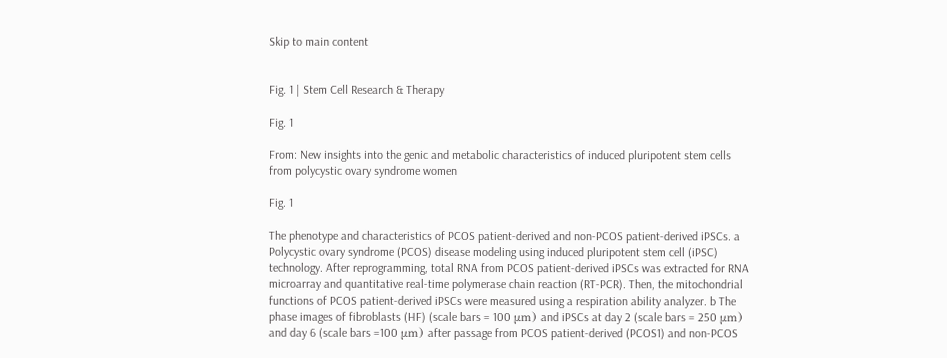Skip to main content


Fig. 1 | Stem Cell Research & Therapy

Fig. 1

From: New insights into the genic and metabolic characteristics of induced pluripotent stem cells from polycystic ovary syndrome women

Fig. 1

The phenotype and characteristics of PCOS patient-derived and non-PCOS patient-derived iPSCs. a Polycystic ovary syndrome (PCOS) disease modeling using induced pluripotent stem cell (iPSC) technology. After reprogramming, total RNA from PCOS patient-derived iPSCs was extracted for RNA microarray and quantitative real-time polymerase chain reaction (RT-PCR). Then, the mitochondrial functions of PCOS patient-derived iPSCs were measured using a respiration ability analyzer. b The phase images of fibroblasts (HF) (scale bars = 100 μm) and iPSCs at day 2 (scale bars = 250 μm) and day 6 (scale bars =100 μm) after passage from PCOS patient-derived (PCOS1) and non-PCOS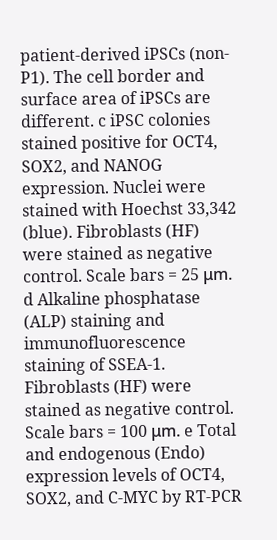patient-derived iPSCs (non-P1). The cell border and surface area of iPSCs are different. c iPSC colonies stained positive for OCT4, SOX2, and NANOG expression. Nuclei were stained with Hoechst 33,342 (blue). Fibroblasts (HF) were stained as negative control. Scale bars = 25 μm. d Alkaline phosphatase (ALP) staining and immunofluorescence staining of SSEA-1. Fibroblasts (HF) were stained as negative control. Scale bars = 100 μm. e Total and endogenous (Endo) expression levels of OCT4, SOX2, and C-MYC by RT-PCR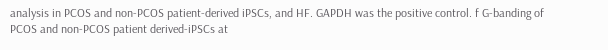analysis in PCOS and non-PCOS patient-derived iPSCs, and HF. GAPDH was the positive control. f G-banding of PCOS and non-PCOS patient derived-iPSCs at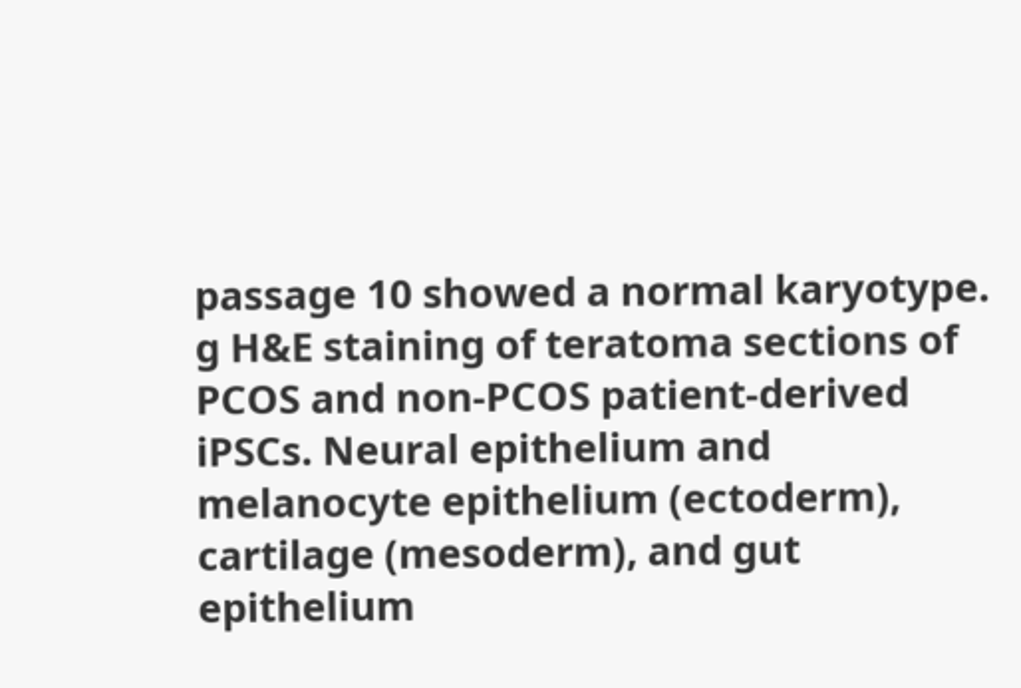passage 10 showed a normal karyotype. g H&E staining of teratoma sections of PCOS and non-PCOS patient-derived iPSCs. Neural epithelium and melanocyte epithelium (ectoderm), cartilage (mesoderm), and gut epithelium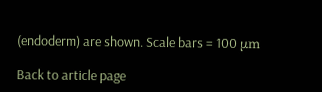(endoderm) are shown. Scale bars = 100 μm

Back to article page